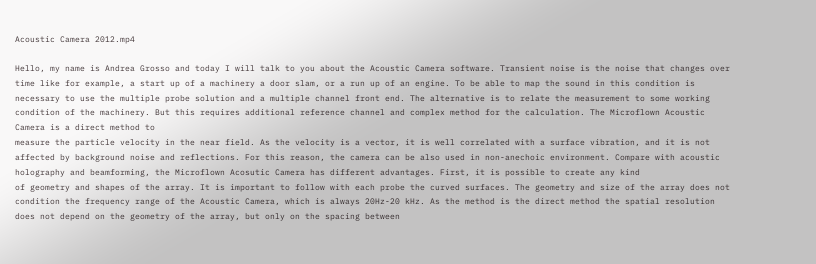Acoustic Camera 2012.mp4

Hello, my name is Andrea Grosso and today I will talk to you about the Acoustic Camera software. Transient noise is the noise that changes over time like for example, a start up of a machinery a door slam, or a run up of an engine. To be able to map the sound in this condition is necessary to use the multiple probe solution and a multiple channel front end. The alternative is to relate the measurement to some working condition of the machinery. But this requires additional reference channel and complex method for the calculation. The Microflown Acoustic Camera is a direct method to
measure the particle velocity in the near field. As the velocity is a vector, it is well correlated with a surface vibration, and it is not affected by background noise and reflections. For this reason, the camera can be also used in non-anechoic environment. Compare with acoustic holography and beamforming, the Microflown Acosutic Camera has different advantages. First, it is possible to create any kind
of geometry and shapes of the array. It is important to follow with each probe the curved surfaces. The geometry and size of the array does not
condition the frequency range of the Acoustic Camera, which is always 20Hz-20 kHz. As the method is the direct method the spatial resolution does not depend on the geometry of the array, but only on the spacing between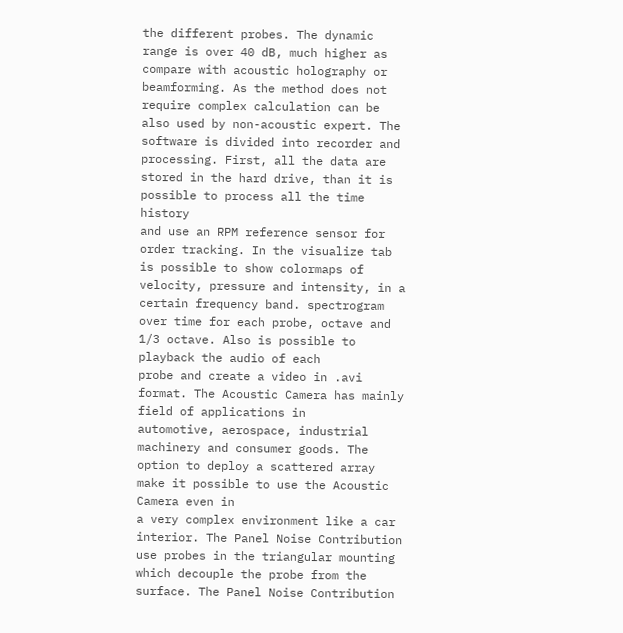the different probes. The dynamic range is over 40 dB, much higher as compare with acoustic holography or beamforming. As the method does not require complex calculation can be also used by non-acoustic expert. The software is divided into recorder and processing. First, all the data are stored in the hard drive, than it is possible to process all the time history
and use an RPM reference sensor for order tracking. In the visualize tab is possible to show colormaps of velocity, pressure and intensity, in a certain frequency band. spectrogram over time for each probe, octave and 1/3 octave. Also is possible to playback the audio of each
probe and create a video in .avi format. The Acoustic Camera has mainly field of applications in
automotive, aerospace, industrial machinery and consumer goods. The option to deploy a scattered array make it possible to use the Acoustic Camera even in
a very complex environment like a car interior. The Panel Noise Contribution use probes in the triangular mounting which decouple the probe from the surface. The Panel Noise Contribution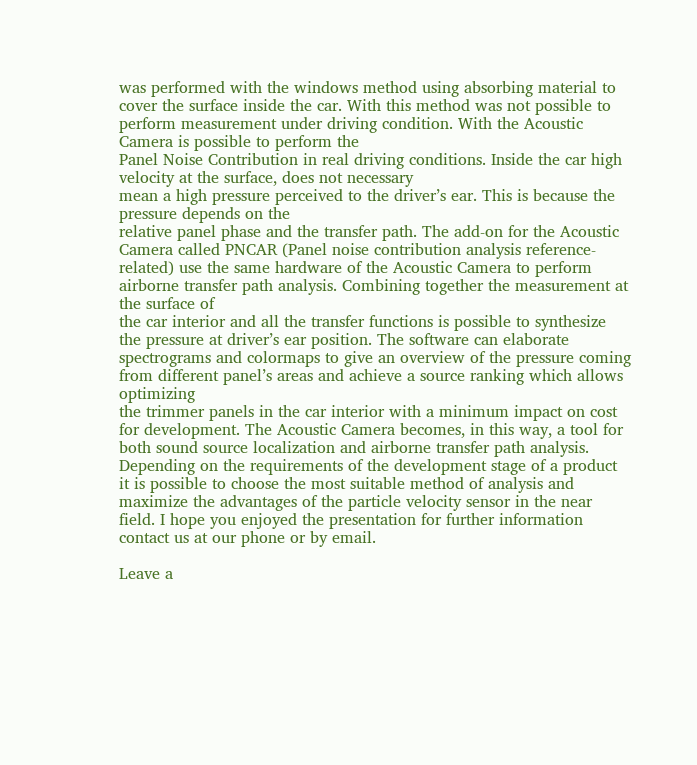was performed with the windows method using absorbing material to cover the surface inside the car. With this method was not possible to perform measurement under driving condition. With the Acoustic Camera is possible to perform the
Panel Noise Contribution in real driving conditions. Inside the car high velocity at the surface, does not necessary
mean a high pressure perceived to the driver’s ear. This is because the pressure depends on the
relative panel phase and the transfer path. The add-on for the Acoustic Camera called PNCAR (Panel noise contribution analysis reference-related) use the same hardware of the Acoustic Camera to perform airborne transfer path analysis. Combining together the measurement at the surface of
the car interior and all the transfer functions is possible to synthesize the pressure at driver’s ear position. The software can elaborate spectrograms and colormaps to give an overview of the pressure coming from different panel’s areas and achieve a source ranking which allows optimizing
the trimmer panels in the car interior with a minimum impact on cost for development. The Acoustic Camera becomes, in this way, a tool for both sound source localization and airborne transfer path analysis. Depending on the requirements of the development stage of a product it is possible to choose the most suitable method of analysis and maximize the advantages of the particle velocity sensor in the near field. I hope you enjoyed the presentation for further information contact us at our phone or by email.

Leave a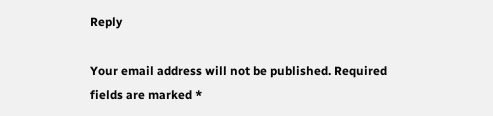Reply

Your email address will not be published. Required fields are marked *